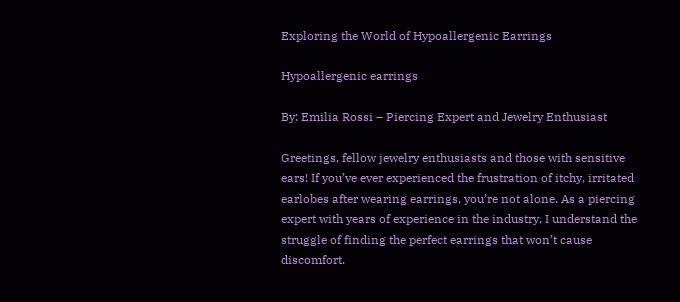Exploring the World of Hypoallergenic Earrings

Hypoallergenic earrings

By: Emilia Rossi – Piercing Expert and Jewelry Enthusiast

Greetings, fellow jewelry enthusiasts and those with sensitive ears! If you’ve ever experienced the frustration of itchy, irritated earlobes after wearing earrings, you’re not alone. As a piercing expert with years of experience in the industry, I understand the struggle of finding the perfect earrings that won’t cause discomfort.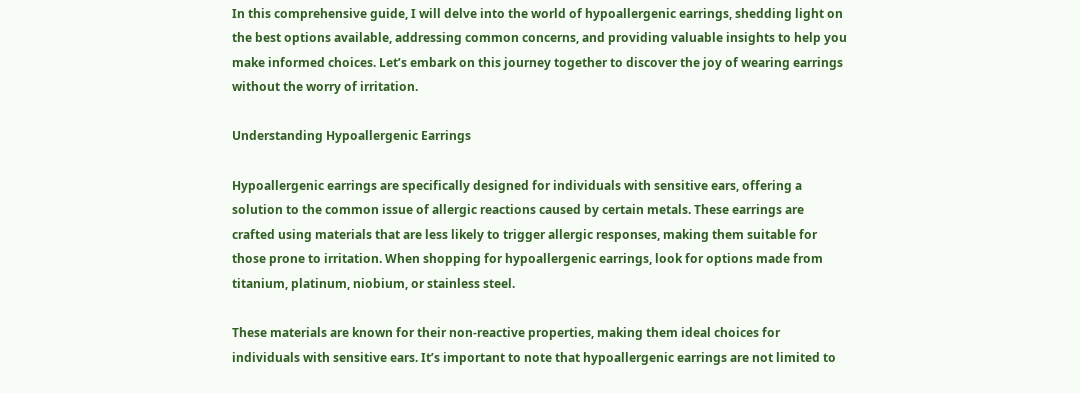In this comprehensive guide, I will delve into the world of hypoallergenic earrings, shedding light on the best options available, addressing common concerns, and providing valuable insights to help you make informed choices. Let’s embark on this journey together to discover the joy of wearing earrings without the worry of irritation.

Understanding Hypoallergenic Earrings

Hypoallergenic earrings are specifically designed for individuals with sensitive ears, offering a solution to the common issue of allergic reactions caused by certain metals. These earrings are crafted using materials that are less likely to trigger allergic responses, making them suitable for those prone to irritation. When shopping for hypoallergenic earrings, look for options made from titanium, platinum, niobium, or stainless steel.

These materials are known for their non-reactive properties, making them ideal choices for individuals with sensitive ears. It’s important to note that hypoallergenic earrings are not limited to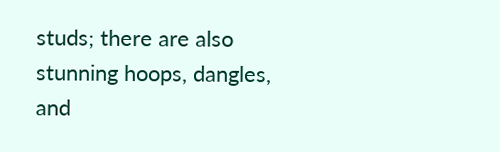studs; there are also stunning hoops, dangles, and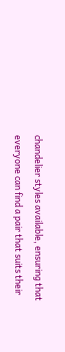chandelier styles available, ensuring that everyone can find a pair that suits their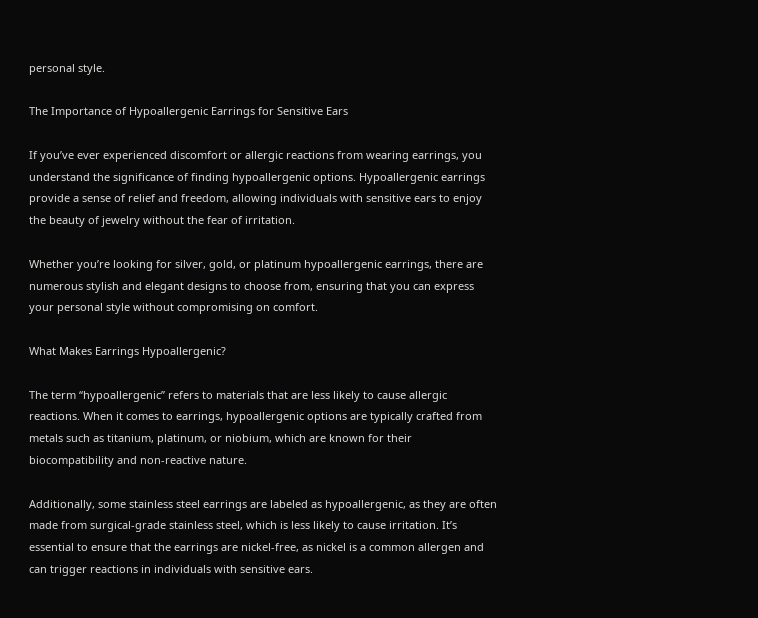personal style.

The Importance of Hypoallergenic Earrings for Sensitive Ears

If you’ve ever experienced discomfort or allergic reactions from wearing earrings, you understand the significance of finding hypoallergenic options. Hypoallergenic earrings provide a sense of relief and freedom, allowing individuals with sensitive ears to enjoy the beauty of jewelry without the fear of irritation.

Whether you’re looking for silver, gold, or platinum hypoallergenic earrings, there are numerous stylish and elegant designs to choose from, ensuring that you can express your personal style without compromising on comfort.

What Makes Earrings Hypoallergenic?

The term “hypoallergenic” refers to materials that are less likely to cause allergic reactions. When it comes to earrings, hypoallergenic options are typically crafted from metals such as titanium, platinum, or niobium, which are known for their biocompatibility and non-reactive nature.

Additionally, some stainless steel earrings are labeled as hypoallergenic, as they are often made from surgical-grade stainless steel, which is less likely to cause irritation. It’s essential to ensure that the earrings are nickel-free, as nickel is a common allergen and can trigger reactions in individuals with sensitive ears.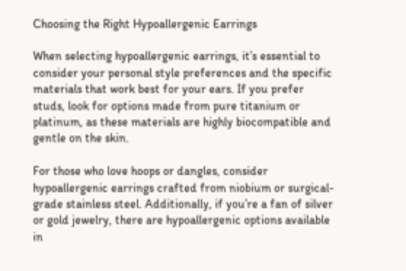Choosing the Right Hypoallergenic Earrings

When selecting hypoallergenic earrings, it’s essential to consider your personal style preferences and the specific materials that work best for your ears. If you prefer studs, look for options made from pure titanium or platinum, as these materials are highly biocompatible and gentle on the skin.

For those who love hoops or dangles, consider hypoallergenic earrings crafted from niobium or surgical-grade stainless steel. Additionally, if you’re a fan of silver or gold jewelry, there are hypoallergenic options available in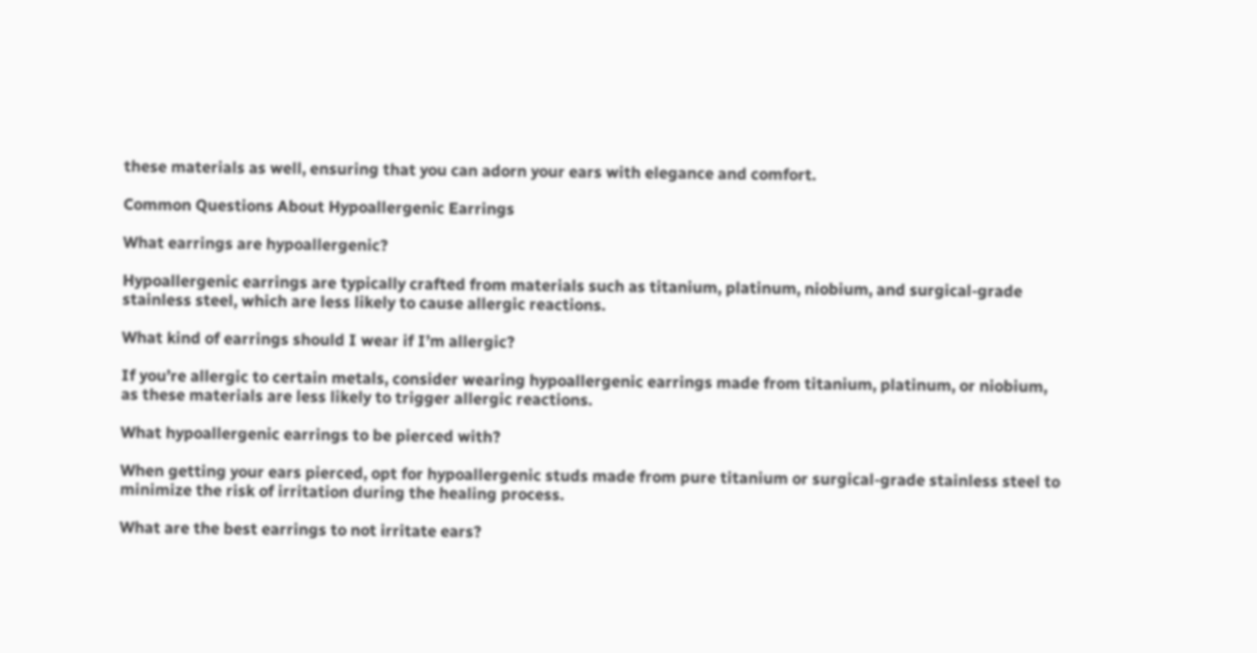these materials as well, ensuring that you can adorn your ears with elegance and comfort.

Common Questions About Hypoallergenic Earrings

What earrings are hypoallergenic?

Hypoallergenic earrings are typically crafted from materials such as titanium, platinum, niobium, and surgical-grade stainless steel, which are less likely to cause allergic reactions.

What kind of earrings should I wear if I’m allergic?

If you’re allergic to certain metals, consider wearing hypoallergenic earrings made from titanium, platinum, or niobium, as these materials are less likely to trigger allergic reactions.

What hypoallergenic earrings to be pierced with?

When getting your ears pierced, opt for hypoallergenic studs made from pure titanium or surgical-grade stainless steel to minimize the risk of irritation during the healing process.

What are the best earrings to not irritate ears?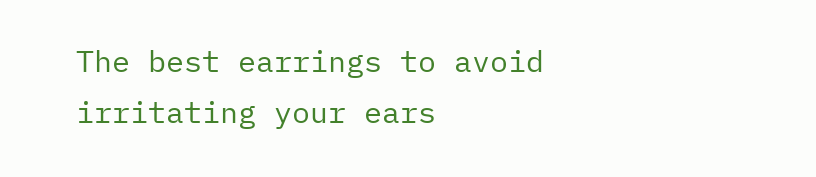The best earrings to avoid irritating your ears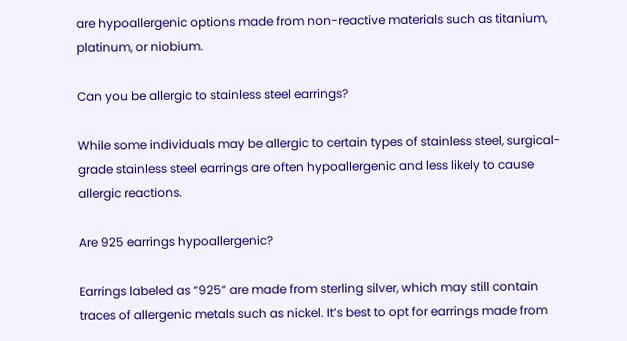are hypoallergenic options made from non-reactive materials such as titanium, platinum, or niobium.

Can you be allergic to stainless steel earrings?

While some individuals may be allergic to certain types of stainless steel, surgical-grade stainless steel earrings are often hypoallergenic and less likely to cause allergic reactions.

Are 925 earrings hypoallergenic?

Earrings labeled as “925” are made from sterling silver, which may still contain traces of allergenic metals such as nickel. It’s best to opt for earrings made from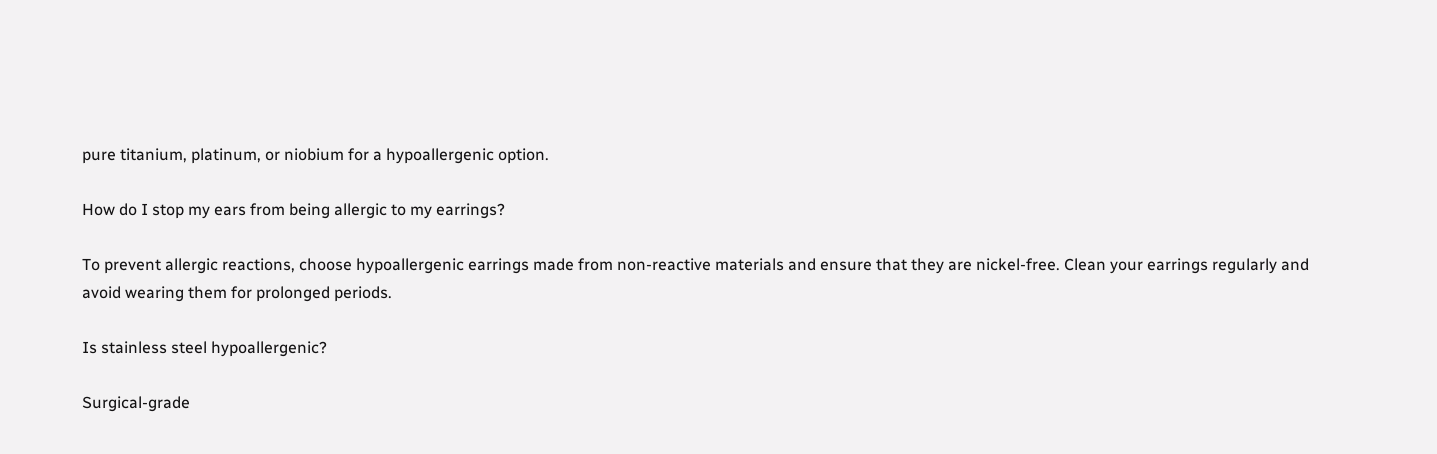pure titanium, platinum, or niobium for a hypoallergenic option.

How do I stop my ears from being allergic to my earrings?

To prevent allergic reactions, choose hypoallergenic earrings made from non-reactive materials and ensure that they are nickel-free. Clean your earrings regularly and avoid wearing them for prolonged periods.

Is stainless steel hypoallergenic?

Surgical-grade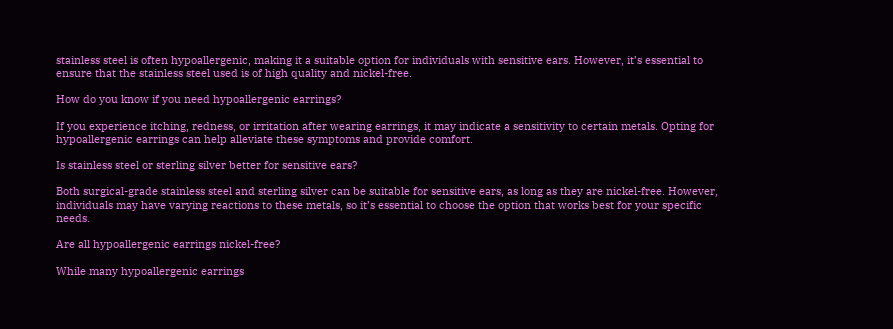stainless steel is often hypoallergenic, making it a suitable option for individuals with sensitive ears. However, it’s essential to ensure that the stainless steel used is of high quality and nickel-free.

How do you know if you need hypoallergenic earrings?

If you experience itching, redness, or irritation after wearing earrings, it may indicate a sensitivity to certain metals. Opting for hypoallergenic earrings can help alleviate these symptoms and provide comfort.

Is stainless steel or sterling silver better for sensitive ears?

Both surgical-grade stainless steel and sterling silver can be suitable for sensitive ears, as long as they are nickel-free. However, individuals may have varying reactions to these metals, so it’s essential to choose the option that works best for your specific needs.

Are all hypoallergenic earrings nickel-free?

While many hypoallergenic earrings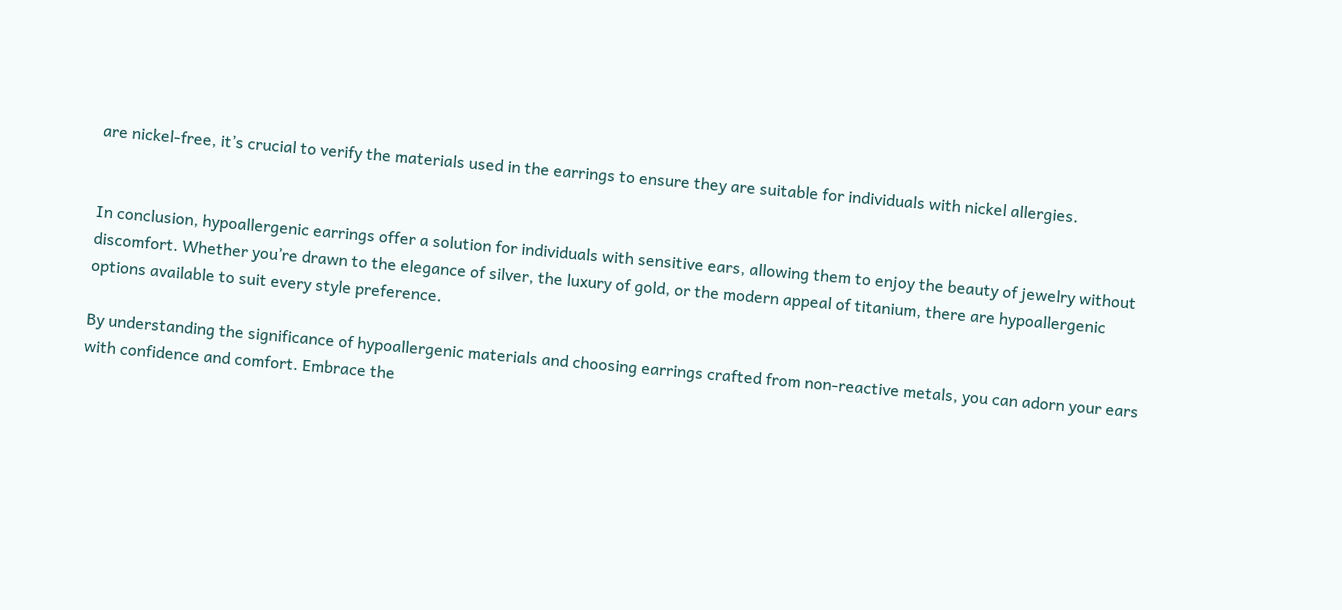are nickel-free, it’s crucial to verify the materials used in the earrings to ensure they are suitable for individuals with nickel allergies.


In conclusion, hypoallergenic earrings offer a solution for individuals with sensitive ears, allowing them to enjoy the beauty of jewelry without discomfort. Whether you’re drawn to the elegance of silver, the luxury of gold, or the modern appeal of titanium, there are hypoallergenic options available to suit every style preference.

By understanding the significance of hypoallergenic materials and choosing earrings crafted from non-reactive metals, you can adorn your ears with confidence and comfort. Embrace the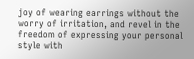joy of wearing earrings without the worry of irritation, and revel in the freedom of expressing your personal style with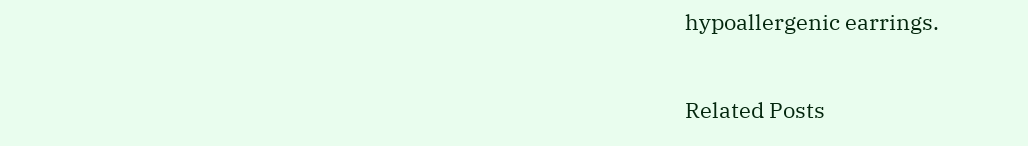hypoallergenic earrings.

Related Posts